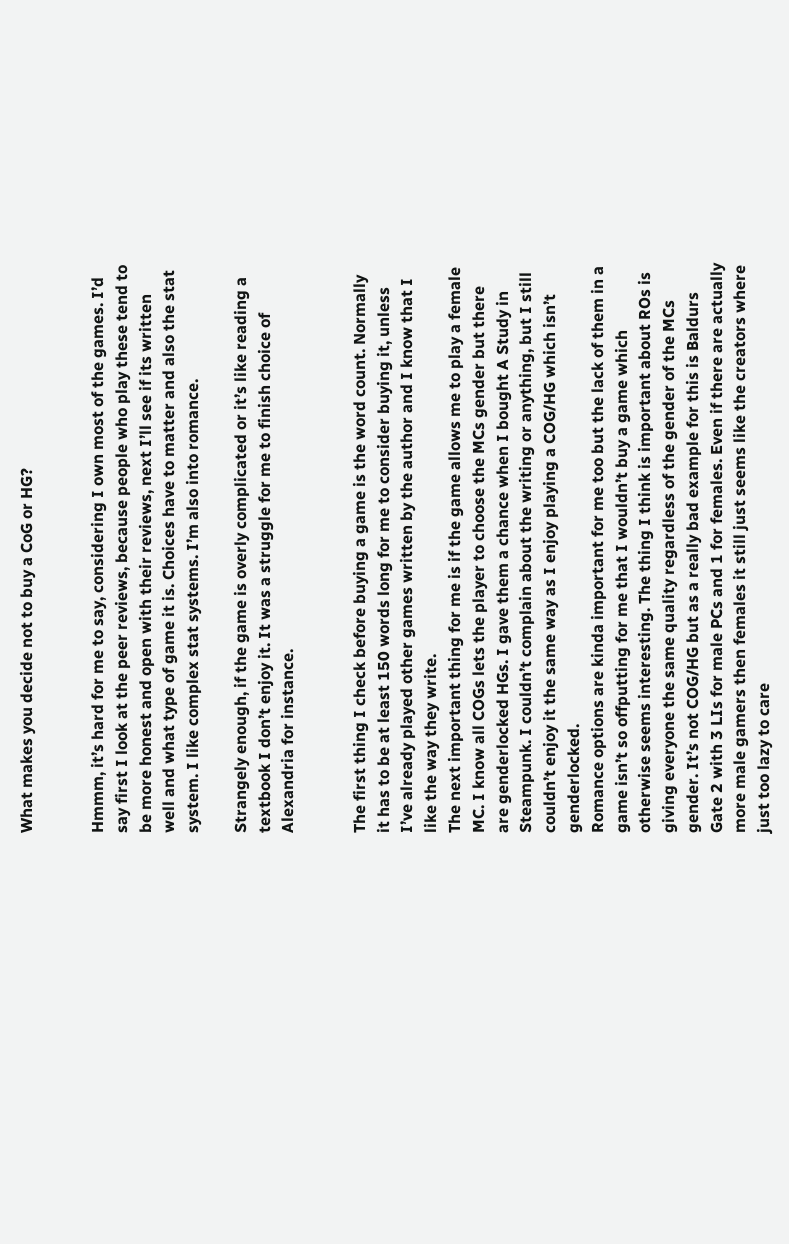What makes you decide not to buy a CoG or HG?


Hmmm, it’s hard for me to say, considering I own most of the games. I’d say first I look at the peer reviews, because people who play these tend to be more honest and open with their reviews, next I’ll see if its written well and what type of game it is. Choices have to matter and also the stat system. I like complex stat systems. I’m also into romance.

Strangely enough, if the game is overly complicated or it’s like reading a textbook I don’t enjoy it. It was a struggle for me to finish choice of Alexandria for instance.


The first thing I check before buying a game is the word count. Normally it has to be at least 150 words long for me to consider buying it, unless I’ve already played other games written by the author and I know that I like the way they write.
The next important thing for me is if the game allows me to play a female MC. I know all COGs lets the player to choose the MCs gender but there are genderlocked HGs. I gave them a chance when I bought A Study in Steampunk. I couldn’t complain about the writing or anything, but I still couldn’t enjoy it the same way as I enjoy playing a COG/HG which isn’t genderlocked.
Romance options are kinda important for me too but the lack of them in a game isn’t so offputting for me that I wouldn’t buy a game which otherwise seems interesting. The thing I think is important about ROs is giving everyone the same quality regardless of the gender of the MCs gender. It’s not COG/HG but as a really bad example for this is Baldurs Gate 2 with 3 LIs for male PCs and 1 for females. Even if there are actually more male gamers then females it still just seems like the creators where just too lazy to care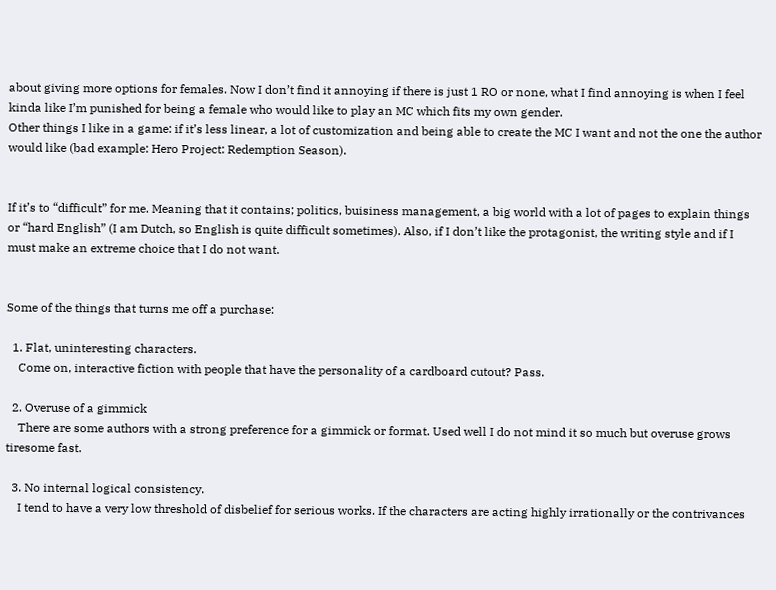about giving more options for females. Now I don’t find it annoying if there is just 1 RO or none, what I find annoying is when I feel kinda like I’m punished for being a female who would like to play an MC which fits my own gender.
Other things I like in a game: if it’s less linear, a lot of customization and being able to create the MC I want and not the one the author would like (bad example: Hero Project: Redemption Season).


If it’s to “difficult” for me. Meaning that it contains; politics, buisiness management, a big world with a lot of pages to explain things or “hard English” (I am Dutch, so English is quite difficult sometimes). Also, if I don’t like the protagonist, the writing style and if I must make an extreme choice that I do not want.


Some of the things that turns me off a purchase:

  1. Flat, uninteresting characters.
    Come on, interactive fiction with people that have the personality of a cardboard cutout? Pass.

  2. Overuse of a gimmick
    There are some authors with a strong preference for a gimmick or format. Used well I do not mind it so much but overuse grows tiresome fast.

  3. No internal logical consistency.
    I tend to have a very low threshold of disbelief for serious works. If the characters are acting highly irrationally or the contrivances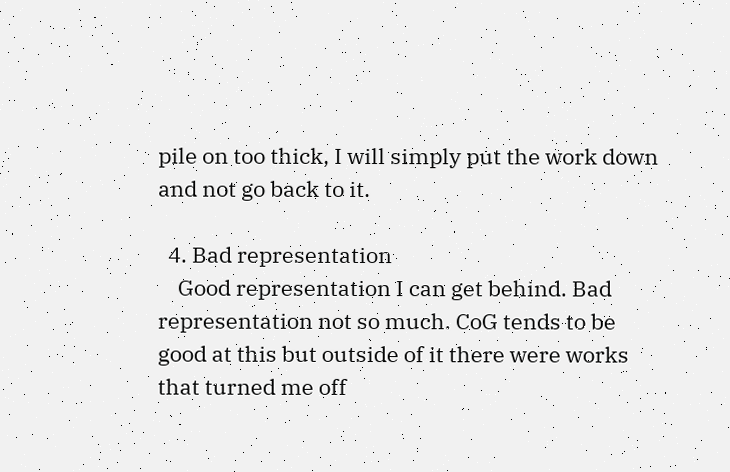pile on too thick, I will simply put the work down and not go back to it.

  4. Bad representation
    Good representation I can get behind. Bad representation not so much. CoG tends to be good at this but outside of it there were works that turned me off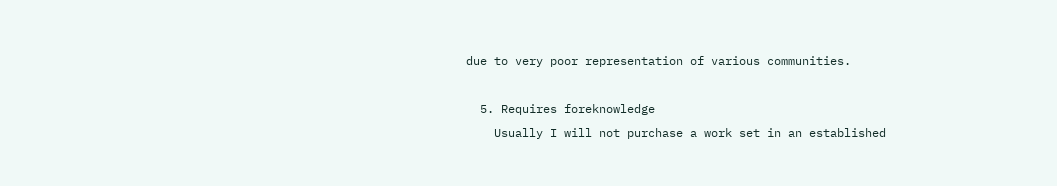due to very poor representation of various communities.

  5. Requires foreknowledge
    Usually I will not purchase a work set in an established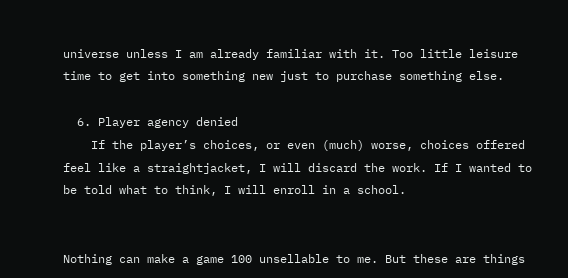universe unless I am already familiar with it. Too little leisure time to get into something new just to purchase something else.

  6. Player agency denied
    If the player’s choices, or even (much) worse, choices offered feel like a straightjacket, I will discard the work. If I wanted to be told what to think, I will enroll in a school.


Nothing can make a game 100 unsellable to me. But these are things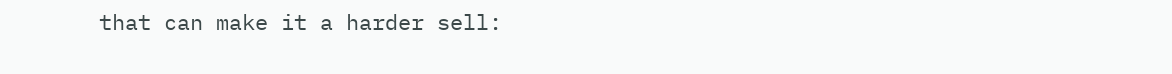that can make it a harder sell: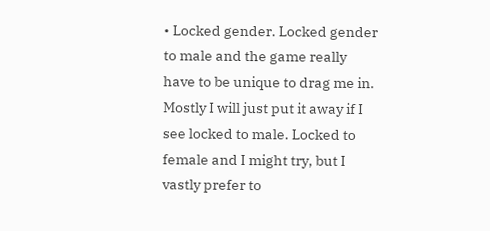• Locked gender. Locked gender to male and the game really have to be unique to drag me in. Mostly I will just put it away if I see locked to male. Locked to female and I might try, but I vastly prefer to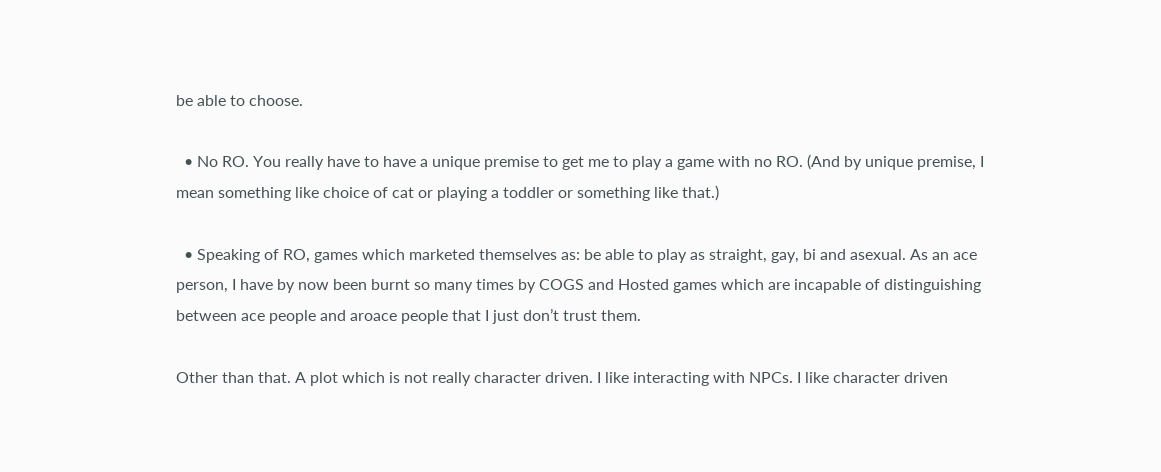be able to choose.

  • No RO. You really have to have a unique premise to get me to play a game with no RO. (And by unique premise, I mean something like choice of cat or playing a toddler or something like that.)

  • Speaking of RO, games which marketed themselves as: be able to play as straight, gay, bi and asexual. As an ace person, I have by now been burnt so many times by COGS and Hosted games which are incapable of distinguishing between ace people and aroace people that I just don’t trust them.

Other than that. A plot which is not really character driven. I like interacting with NPCs. I like character driven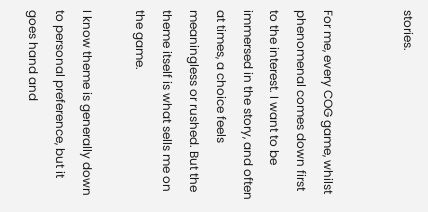stories.


For me, every COG game, whilst phenomenal comes down first to the interest. I want to be immersed in the story, and often at times, a choice feels meaningless or rushed. But the theme itself is what sells me on the game.

I know theme is generally down to personal preference, but it goes hand and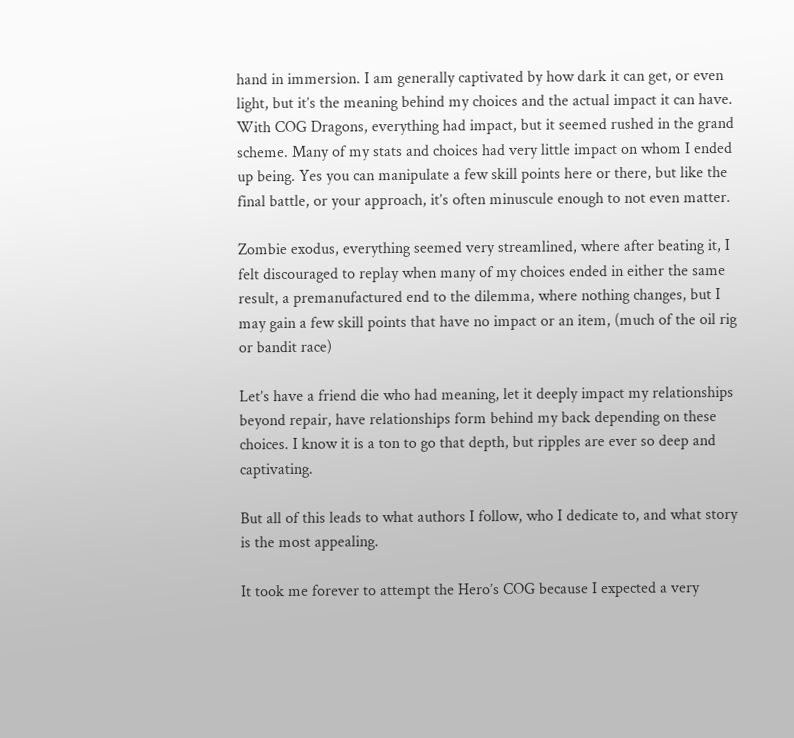hand in immersion. I am generally captivated by how dark it can get, or even light, but it’s the meaning behind my choices and the actual impact it can have. With COG Dragons, everything had impact, but it seemed rushed in the grand scheme. Many of my stats and choices had very little impact on whom I ended up being. Yes you can manipulate a few skill points here or there, but like the final battle, or your approach, it’s often minuscule enough to not even matter.

Zombie exodus, everything seemed very streamlined, where after beating it, I felt discouraged to replay when many of my choices ended in either the same result, a premanufactured end to the dilemma, where nothing changes, but I may gain a few skill points that have no impact or an item, (much of the oil rig or bandit race)

Let’s have a friend die who had meaning, let it deeply impact my relationships beyond repair, have relationships form behind my back depending on these choices. I know it is a ton to go that depth, but ripples are ever so deep and captivating.

But all of this leads to what authors I follow, who I dedicate to, and what story is the most appealing.

It took me forever to attempt the Hero’s COG because I expected a very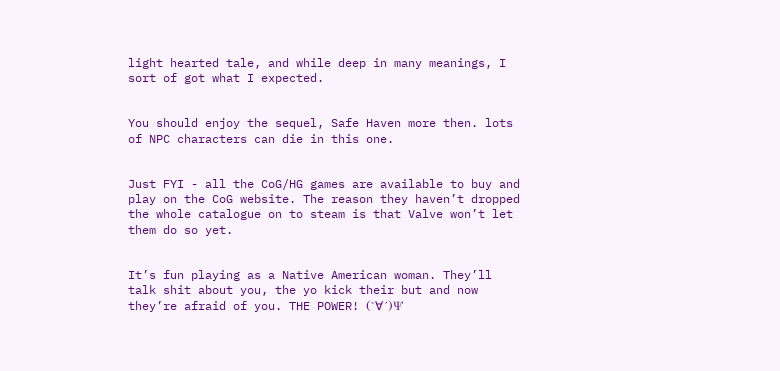light hearted tale, and while deep in many meanings, I sort of got what I expected.


You should enjoy the sequel, Safe Haven more then. lots of NPC characters can die in this one.


Just FYI - all the CoG/HG games are available to buy and play on the CoG website. The reason they haven’t dropped the whole catalogue on to steam is that Valve won’t let them do so yet.


It’s fun playing as a Native American woman. They’ll talk shit about you, the yo kick their but and now they’re afraid of you. THE POWER! (`∀´)Ψ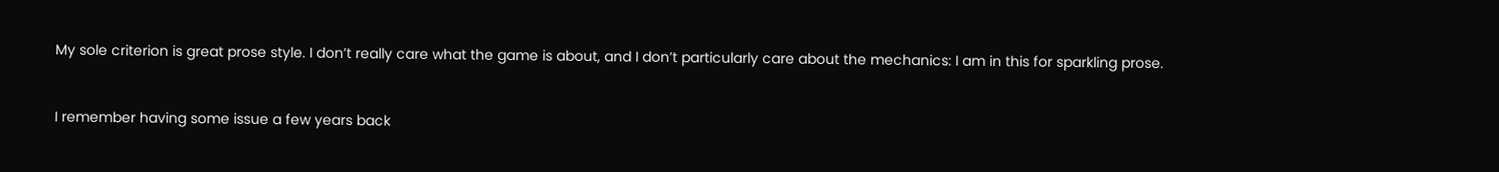My sole criterion is great prose style. I don’t really care what the game is about, and I don’t particularly care about the mechanics: I am in this for sparkling prose.


I remember having some issue a few years back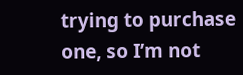trying to purchase one, so I’m not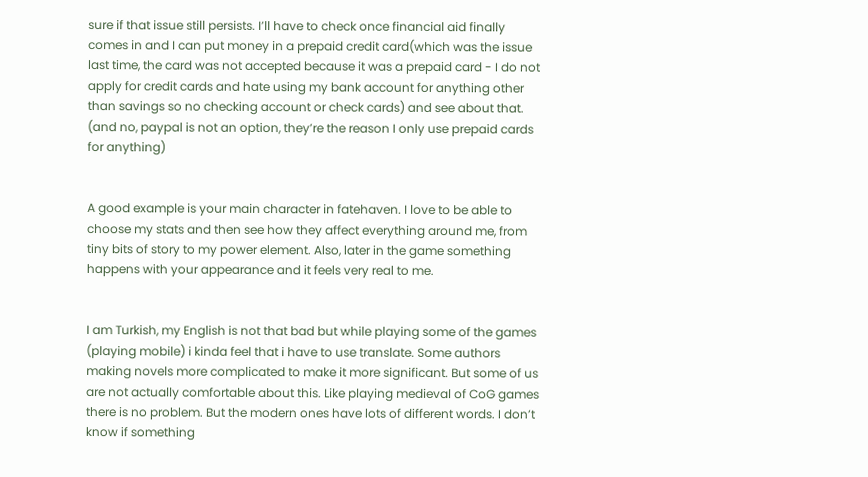sure if that issue still persists. I’ll have to check once financial aid finally comes in and I can put money in a prepaid credit card(which was the issue last time, the card was not accepted because it was a prepaid card - I do not apply for credit cards and hate using my bank account for anything other than savings so no checking account or check cards) and see about that. (and no, paypal is not an option, they’re the reason I only use prepaid cards for anything)


A good example is your main character in fatehaven. I love to be able to choose my stats and then see how they affect everything around me, from tiny bits of story to my power element. Also, later in the game something happens with your appearance and it feels very real to me.


I am Turkish, my English is not that bad but while playing some of the games (playing mobile) i kinda feel that i have to use translate. Some authors making novels more complicated to make it more significant. But some of us are not actually comfortable about this. Like playing medieval of CoG games there is no problem. But the modern ones have lots of different words. I don’t know if something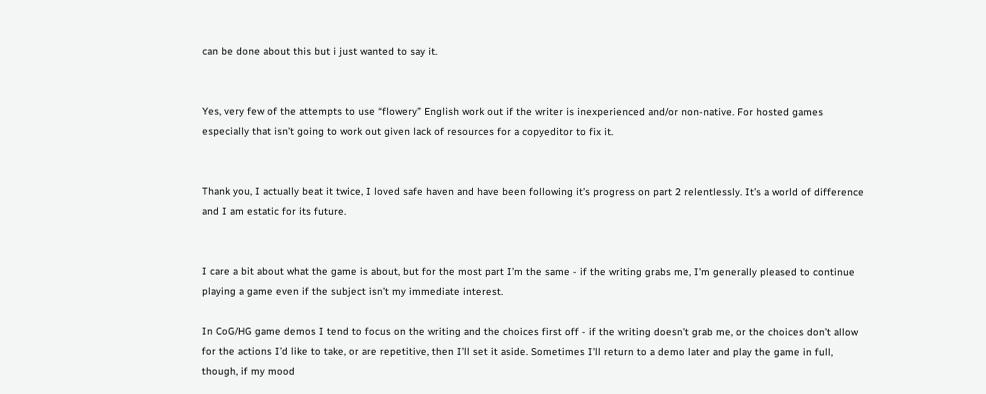can be done about this but i just wanted to say it.


Yes, very few of the attempts to use “flowery” English work out if the writer is inexperienced and/or non-native. For hosted games especially that isn’t going to work out given lack of resources for a copyeditor to fix it.


Thank you, I actually beat it twice, I loved safe haven and have been following it’s progress on part 2 relentlessly. It’s a world of difference and I am estatic for its future.


I care a bit about what the game is about, but for the most part I’m the same - if the writing grabs me, I’m generally pleased to continue playing a game even if the subject isn’t my immediate interest.

In CoG/HG game demos I tend to focus on the writing and the choices first off - if the writing doesn’t grab me, or the choices don’t allow for the actions I’d like to take, or are repetitive, then I’ll set it aside. Sometimes I’ll return to a demo later and play the game in full, though, if my mood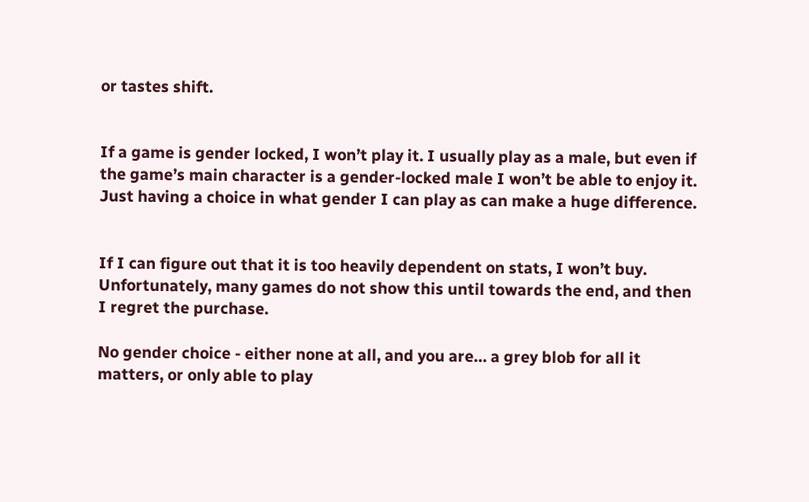or tastes shift.


If a game is gender locked, I won’t play it. I usually play as a male, but even if the game’s main character is a gender-locked male I won’t be able to enjoy it. Just having a choice in what gender I can play as can make a huge difference.


If I can figure out that it is too heavily dependent on stats, I won’t buy. Unfortunately, many games do not show this until towards the end, and then I regret the purchase.

No gender choice - either none at all, and you are… a grey blob for all it matters, or only able to play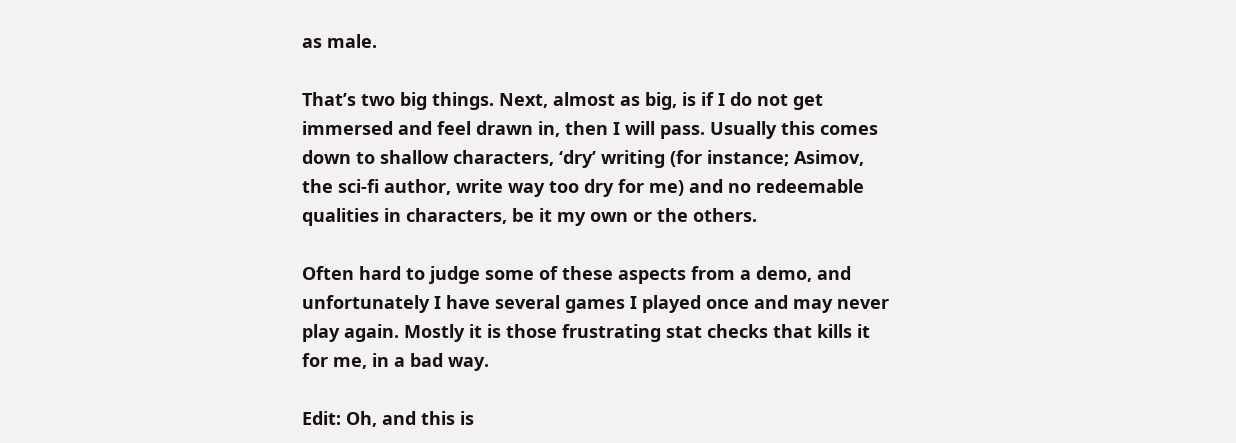as male.

That’s two big things. Next, almost as big, is if I do not get immersed and feel drawn in, then I will pass. Usually this comes down to shallow characters, ‘dry’ writing (for instance; Asimov, the sci-fi author, write way too dry for me) and no redeemable qualities in characters, be it my own or the others.

Often hard to judge some of these aspects from a demo, and unfortunately I have several games I played once and may never play again. Mostly it is those frustrating stat checks that kills it for me, in a bad way.

Edit: Oh, and this is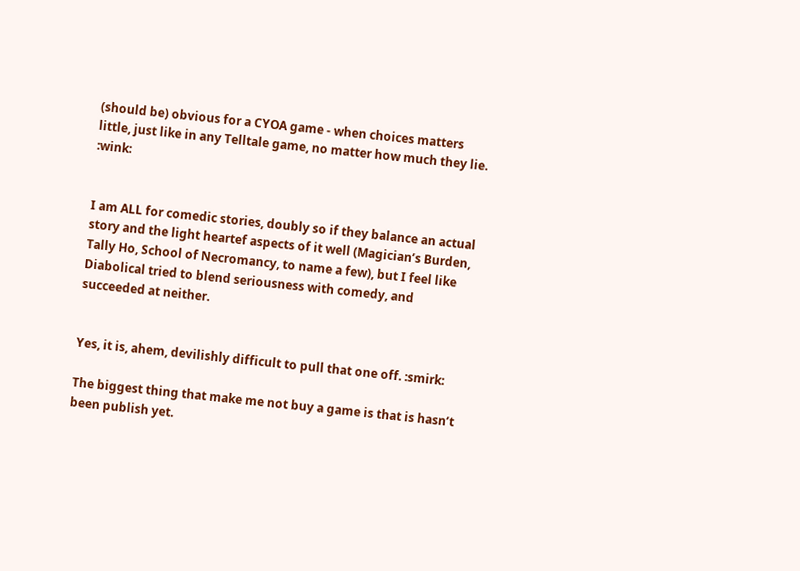(should be) obvious for a CYOA game - when choices matters little, just like in any Telltale game, no matter how much they lie. :wink:


I am ALL for comedic stories, doubly so if they balance an actual story and the light heartef aspects of it well (Magician’s Burden, Tally Ho, School of Necromancy, to name a few), but I feel like Diabolical tried to blend seriousness with comedy, and succeeded at neither.


Yes, it is, ahem, devilishly difficult to pull that one off. :smirk:

The biggest thing that make me not buy a game is that is hasn’t been publish yet.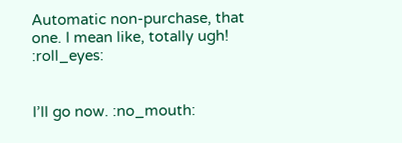Automatic non-purchase, that one. I mean like, totally ugh! :roll_eyes:


I’ll go now. :no_mouth: